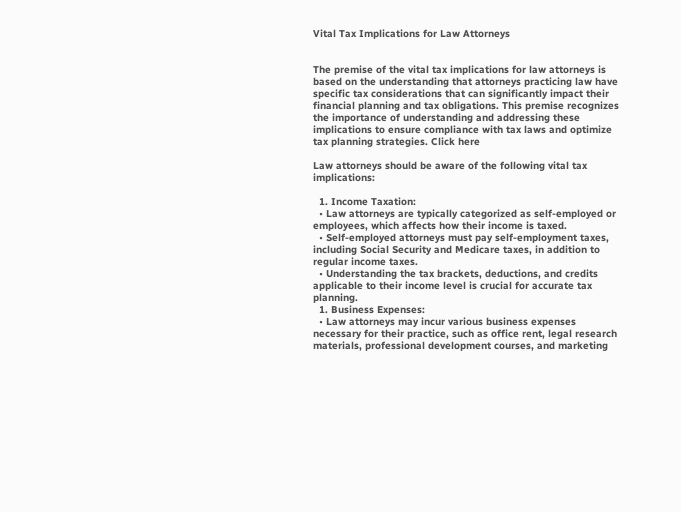Vital Tax Implications for Law Attorneys


The premise of the vital tax implications for law attorneys is based on the understanding that attorneys practicing law have specific tax considerations that can significantly impact their financial planning and tax obligations. This premise recognizes the importance of understanding and addressing these implications to ensure compliance with tax laws and optimize tax planning strategies. Click here

Law attorneys should be aware of the following vital tax implications:

  1. Income Taxation:
  • Law attorneys are typically categorized as self-employed or employees, which affects how their income is taxed.
  • Self-employed attorneys must pay self-employment taxes, including Social Security and Medicare taxes, in addition to regular income taxes.
  • Understanding the tax brackets, deductions, and credits applicable to their income level is crucial for accurate tax planning.
  1. Business Expenses:
  • Law attorneys may incur various business expenses necessary for their practice, such as office rent, legal research materials, professional development courses, and marketing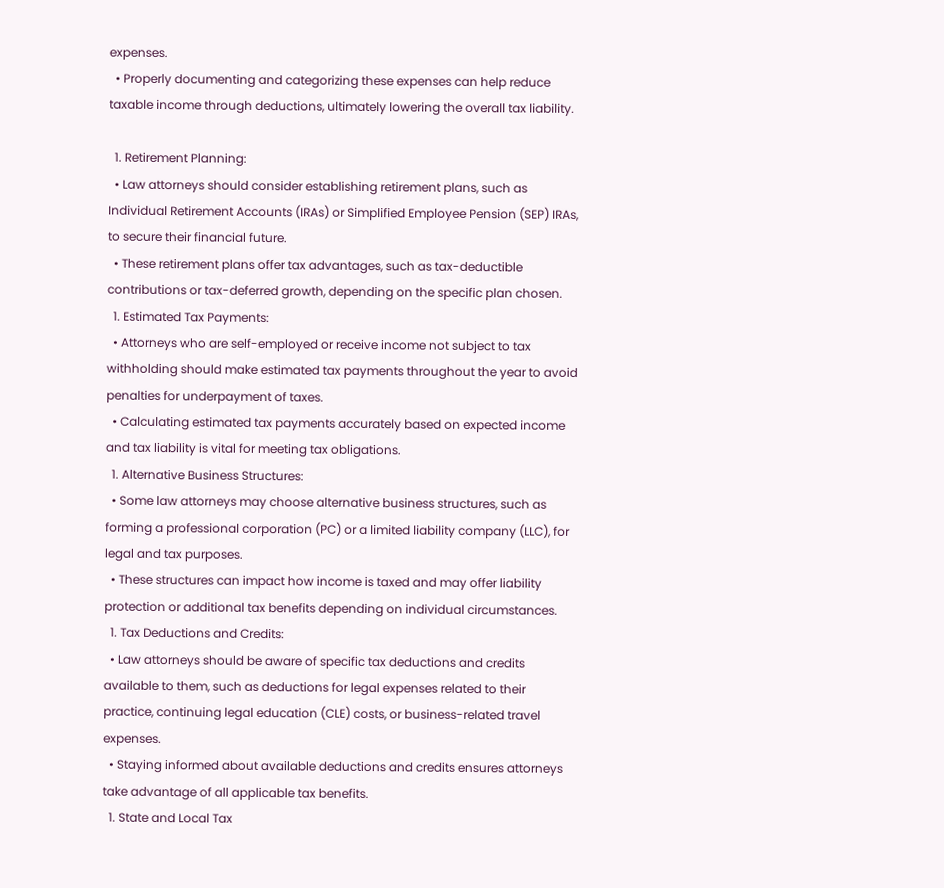expenses.
  • Properly documenting and categorizing these expenses can help reduce taxable income through deductions, ultimately lowering the overall tax liability.

  1. Retirement Planning:
  • Law attorneys should consider establishing retirement plans, such as Individual Retirement Accounts (IRAs) or Simplified Employee Pension (SEP) IRAs, to secure their financial future.
  • These retirement plans offer tax advantages, such as tax-deductible contributions or tax-deferred growth, depending on the specific plan chosen.
  1. Estimated Tax Payments:
  • Attorneys who are self-employed or receive income not subject to tax withholding should make estimated tax payments throughout the year to avoid penalties for underpayment of taxes.
  • Calculating estimated tax payments accurately based on expected income and tax liability is vital for meeting tax obligations.
  1. Alternative Business Structures:
  • Some law attorneys may choose alternative business structures, such as forming a professional corporation (PC) or a limited liability company (LLC), for legal and tax purposes.
  • These structures can impact how income is taxed and may offer liability protection or additional tax benefits depending on individual circumstances.
  1. Tax Deductions and Credits:
  • Law attorneys should be aware of specific tax deductions and credits available to them, such as deductions for legal expenses related to their practice, continuing legal education (CLE) costs, or business-related travel expenses.
  • Staying informed about available deductions and credits ensures attorneys take advantage of all applicable tax benefits.
  1. State and Local Tax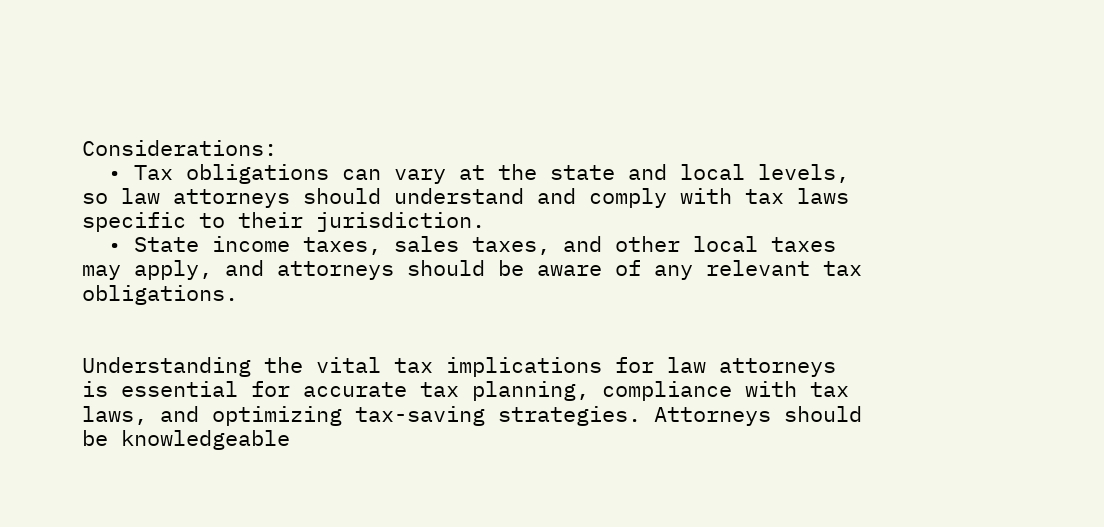Considerations:
  • Tax obligations can vary at the state and local levels, so law attorneys should understand and comply with tax laws specific to their jurisdiction.
  • State income taxes, sales taxes, and other local taxes may apply, and attorneys should be aware of any relevant tax obligations.


Understanding the vital tax implications for law attorneys is essential for accurate tax planning, compliance with tax laws, and optimizing tax-saving strategies. Attorneys should be knowledgeable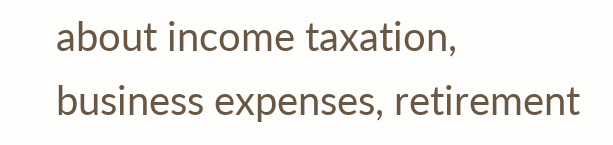about income taxation, business expenses, retirement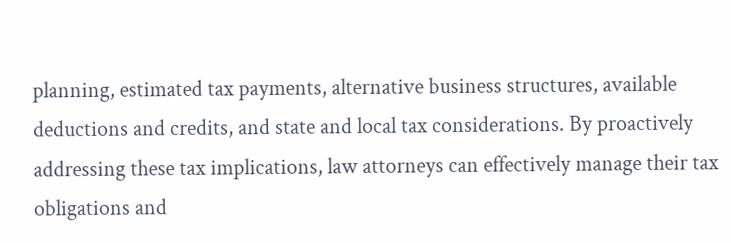planning, estimated tax payments, alternative business structures, available deductions and credits, and state and local tax considerations. By proactively addressing these tax implications, law attorneys can effectively manage their tax obligations and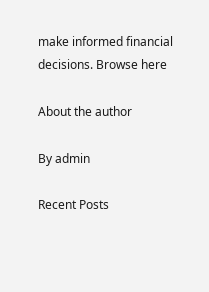make informed financial decisions. Browse here

About the author

By admin

Recent Posts